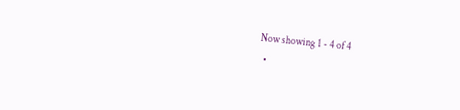Now showing 1 - 4 of 4
  •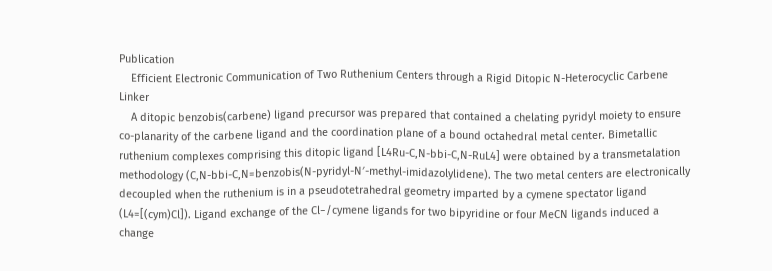Publication
    Efficient Electronic Communication of Two Ruthenium Centers through a Rigid Ditopic N-Heterocyclic Carbene Linker
    A ditopic benzobis(carbene) ligand precursor was prepared that contained a chelating pyridyl moiety to ensure co-planarity of the carbene ligand and the coordination plane of a bound octahedral metal center. Bimetallic ruthenium complexes comprising this ditopic ligand [L4Ru-C,N-bbi-C,N-RuL4] were obtained by a transmetalation methodology (C,N-bbi-C,N=benzobis(N-pyridyl-N′-methyl-imidazolylidene). The two metal centers are electronically decoupled when the ruthenium is in a pseudotetrahedral geometry imparted by a cymene spectator ligand (L4=[(cym)Cl]). Ligand exchange of the Cl−/cymene ligands for two bipyridine or four MeCN ligands induced a change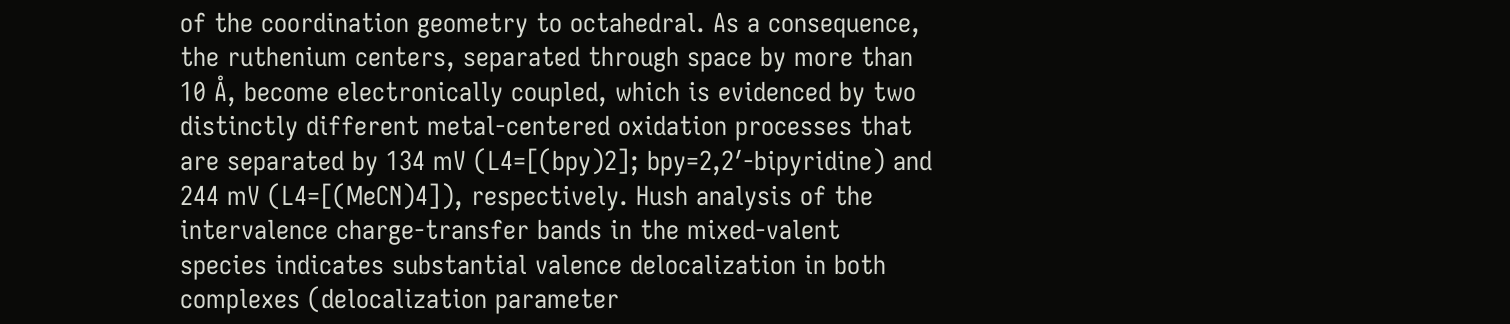of the coordination geometry to octahedral. As a consequence, the ruthenium centers, separated through space by more than 10 Å, become electronically coupled, which is evidenced by two distinctly different metal-centered oxidation processes that are separated by 134 mV (L4=[(bpy)2]; bpy=2,2′-bipyridine) and 244 mV (L4=[(MeCN)4]), respectively. Hush analysis of the intervalence charge-transfer bands in the mixed-valent species indicates substantial valence delocalization in both complexes (delocalization parameter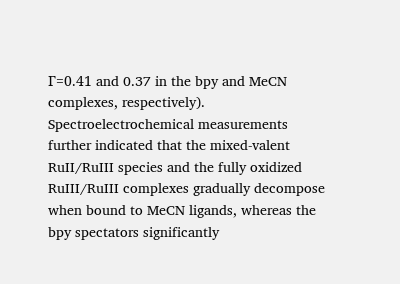Γ=0.41 and 0.37 in the bpy and MeCN complexes, respectively). Spectroelectrochemical measurements further indicated that the mixed-valent RuII/RuIII species and the fully oxidized RuIII/RuIII complexes gradually decompose when bound to MeCN ligands, whereas the bpy spectators significantly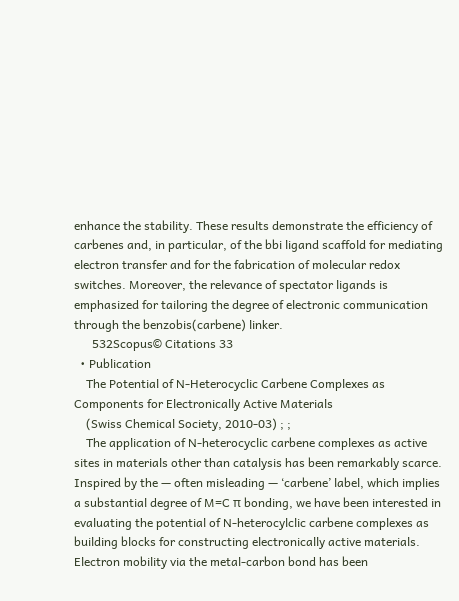enhance the stability. These results demonstrate the efficiency of carbenes and, in particular, of the bbi ligand scaffold for mediating electron transfer and for the fabrication of molecular redox switches. Moreover, the relevance of spectator ligands is emphasized for tailoring the degree of electronic communication through the benzobis(carbene) linker.
      532Scopus© Citations 33
  • Publication
    The Potential of N-Heterocyclic Carbene Complexes as Components for Electronically Active Materials
    (Swiss Chemical Society, 2010-03) ; ;
    The application of N-heterocyclic carbene complexes as active sites in materials other than catalysis has been remarkably scarce. Inspired by the — often misleading — ‘carbene’ label, which implies a substantial degree of M=C π bonding, we have been interested in evaluating the potential of N-heterocylclic carbene complexes as building blocks for constructing electronically active materials. Electron mobility via the metal-carbon bond has been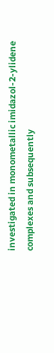investigated in monometallic imidazol-2-ylidene complexes and subsequently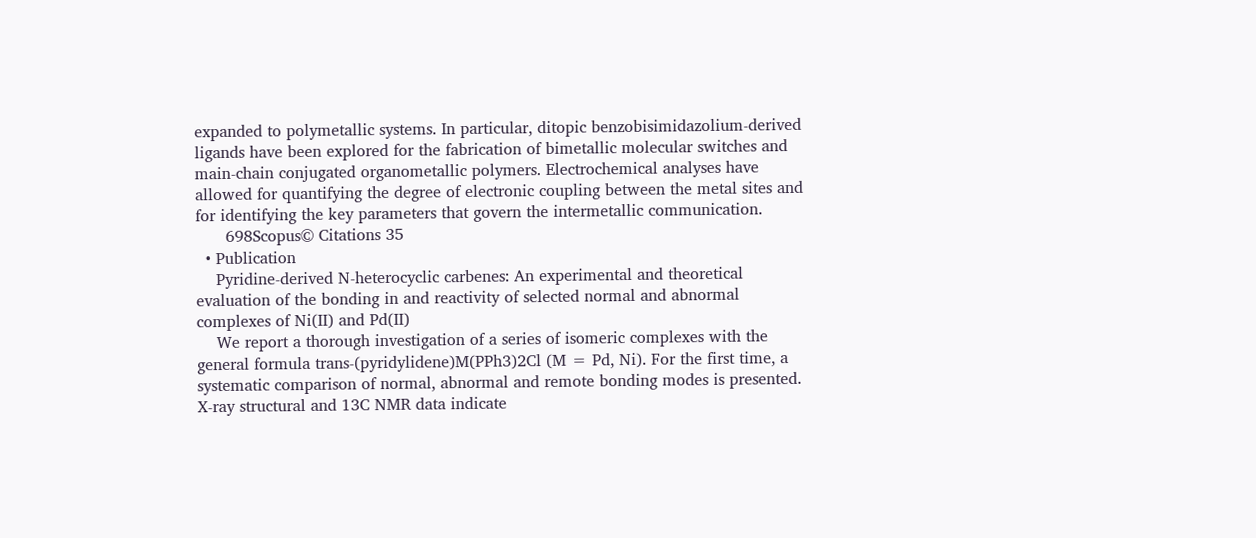expanded to polymetallic systems. In particular, ditopic benzobisimidazolium-derived ligands have been explored for the fabrication of bimetallic molecular switches and main-chain conjugated organometallic polymers. Electrochemical analyses have allowed for quantifying the degree of electronic coupling between the metal sites and for identifying the key parameters that govern the intermetallic communication.
      698Scopus© Citations 35
  • Publication
    Pyridine-derived N-heterocyclic carbenes: An experimental and theoretical evaluation of the bonding in and reactivity of selected normal and abnormal complexes of Ni(II) and Pd(II)
    We report a thorough investigation of a series of isomeric complexes with the general formula trans-(pyridylidene)M(PPh3)2Cl (M = Pd, Ni). For the first time, a systematic comparison of normal, abnormal and remote bonding modes is presented. X-ray structural and 13C NMR data indicate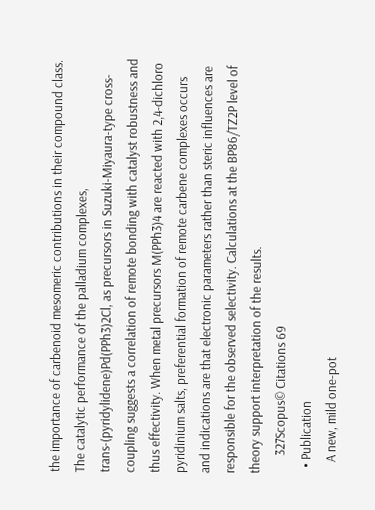the importance of carbenoid mesomeric contributions in their compound class. The catalytic performance of the palladium complexes, trans-(pyridylidene)Pd(PPh3)2Cl, as precursors in Suzuki-Miyaura-type cross-coupling suggests a correlation of remote bonding with catalyst robustness and thus effectivity. When metal precursors M(PPh3)4 are reacted with 2,4-dichloro pyridinium salts, preferential formation of remote carbene complexes occurs and indications are that electronic parameters rather than steric influences are responsible for the observed selectivity. Calculations at the BP86/TZ2P level of theory support interpretation of the results.
      327Scopus© Citations 69
  • Publication
    A new, mild one-pot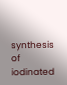synthesis of iodinated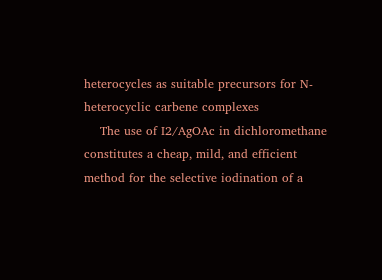heterocycles as suitable precursors for N-heterocyclic carbene complexes
    The use of I2/AgOAc in dichloromethane constitutes a cheap, mild, and efficient method for the selective iodination of a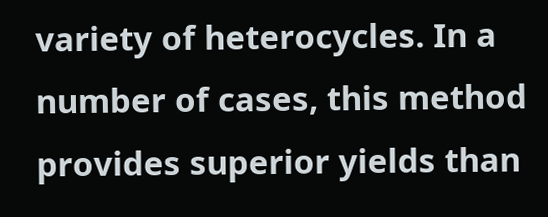variety of heterocycles. In a number of cases, this method provides superior yields than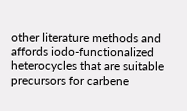other literature methods and affords iodo-functionalized heterocycles that are suitable precursors for carbene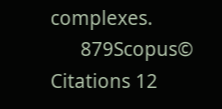complexes.
      879Scopus© Citations 12